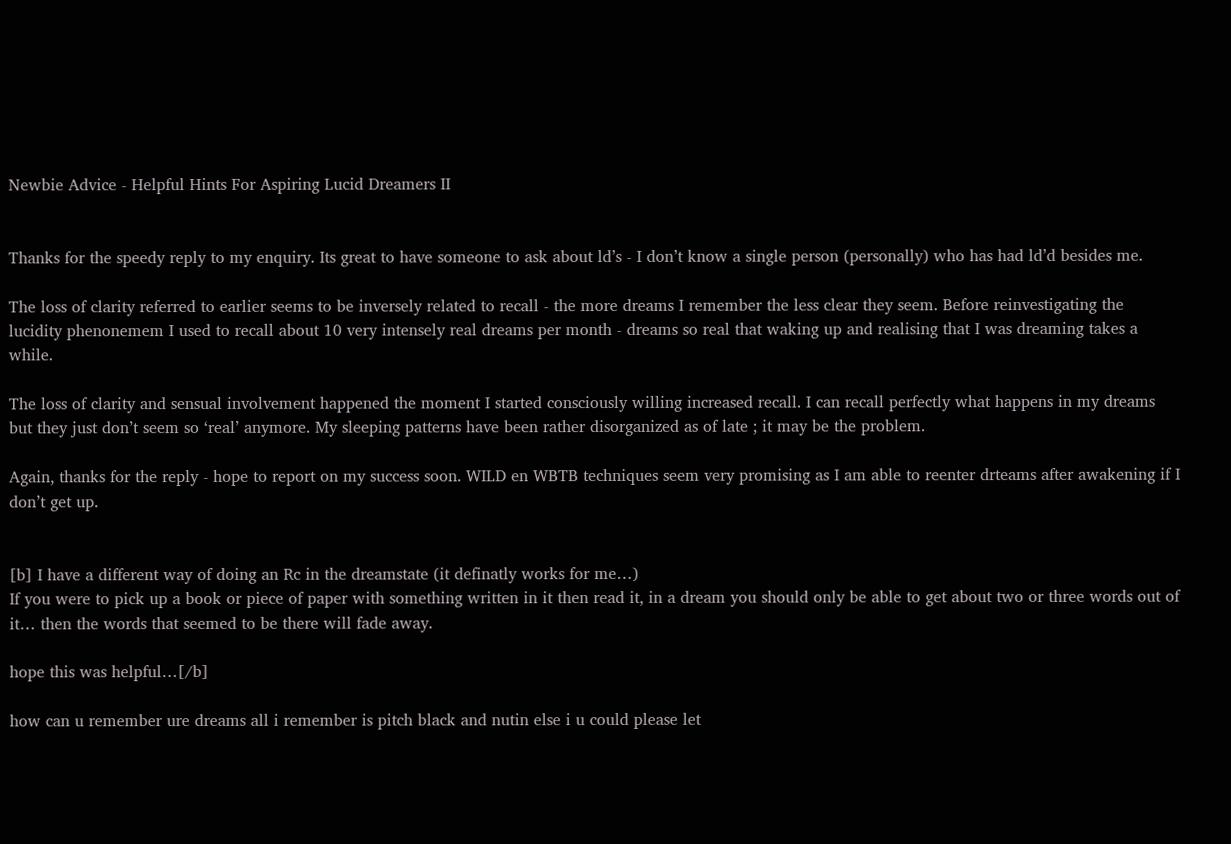Newbie Advice - Helpful Hints For Aspiring Lucid Dreamers II


Thanks for the speedy reply to my enquiry. Its great to have someone to ask about ld’s - I don’t know a single person (personally) who has had ld’d besides me.

The loss of clarity referred to earlier seems to be inversely related to recall - the more dreams I remember the less clear they seem. Before reinvestigating the lucidity phenonemem I used to recall about 10 very intensely real dreams per month - dreams so real that waking up and realising that I was dreaming takes a while.

The loss of clarity and sensual involvement happened the moment I started consciously willing increased recall. I can recall perfectly what happens in my dreams but they just don’t seem so ‘real’ anymore. My sleeping patterns have been rather disorganized as of late ; it may be the problem.

Again, thanks for the reply - hope to report on my success soon. WILD en WBTB techniques seem very promising as I am able to reenter drteams after awakening if I don’t get up.


[b] I have a different way of doing an Rc in the dreamstate (it definatly works for me…)
If you were to pick up a book or piece of paper with something written in it then read it, in a dream you should only be able to get about two or three words out of it… then the words that seemed to be there will fade away.

hope this was helpful…[/b]

how can u remember ure dreams all i remember is pitch black and nutin else i u could please let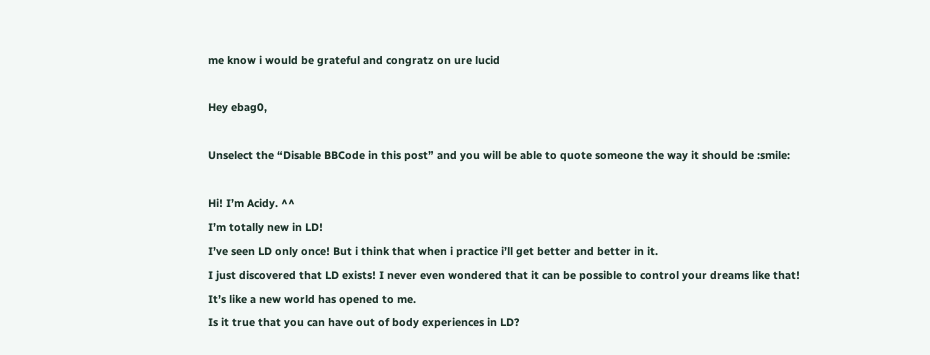me know i would be grateful and congratz on ure lucid

Hey ebag0,

Unselect the “Disable BBCode in this post” and you will be able to quote someone the way it should be :smile:

Hi! I’m Acidy. ^^
I’m totally new in LD!
I’ve seen LD only once! But i think that when i practice i’ll get better and better in it.
I just discovered that LD exists! I never even wondered that it can be possible to control your dreams like that!
It’s like a new world has opened to me.
Is it true that you can have out of body experiences in LD?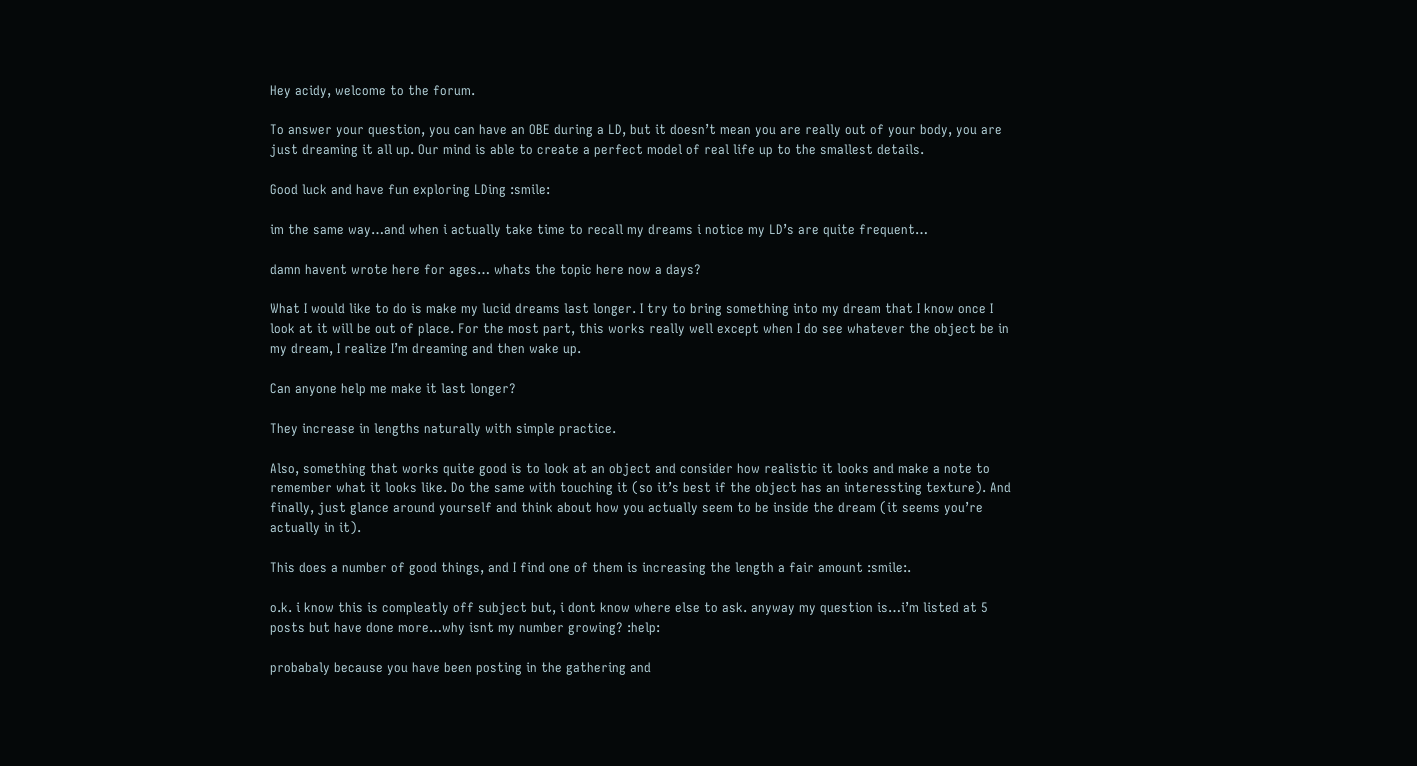Hey acidy, welcome to the forum.

To answer your question, you can have an OBE during a LD, but it doesn’t mean you are really out of your body, you are just dreaming it all up. Our mind is able to create a perfect model of real life up to the smallest details.

Good luck and have fun exploring LDing :smile:

im the same way…and when i actually take time to recall my dreams i notice my LD’s are quite frequent…

damn havent wrote here for ages… whats the topic here now a days?

What I would like to do is make my lucid dreams last longer. I try to bring something into my dream that I know once I look at it will be out of place. For the most part, this works really well except when I do see whatever the object be in my dream, I realize I’m dreaming and then wake up.

Can anyone help me make it last longer?

They increase in lengths naturally with simple practice.

Also, something that works quite good is to look at an object and consider how realistic it looks and make a note to remember what it looks like. Do the same with touching it (so it’s best if the object has an interessting texture). And finally, just glance around yourself and think about how you actually seem to be inside the dream (it seems you’re actually in it).

This does a number of good things, and I find one of them is increasing the length a fair amount :smile:.

o.k. i know this is compleatly off subject but, i dont know where else to ask. anyway my question is…i’m listed at 5 posts but have done more…why isnt my number growing? :help:

probabaly because you have been posting in the gathering and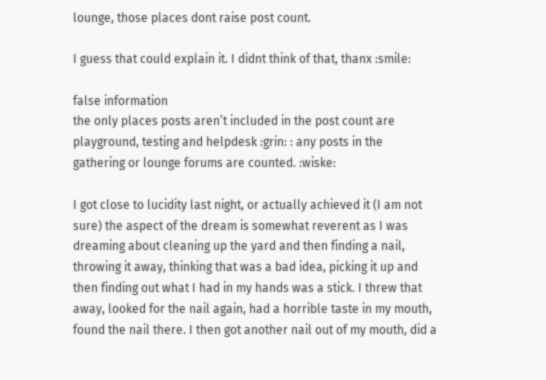lounge, those places dont raise post count.

I guess that could explain it. I didnt think of that, thanx :smile:

false information
the only places posts aren’t included in the post count are playground, testing and helpdesk :grin: : any posts in the gathering or lounge forums are counted. :wiske:

I got close to lucidity last night, or actually achieved it (I am not sure) the aspect of the dream is somewhat reverent as I was dreaming about cleaning up the yard and then finding a nail, throwing it away, thinking that was a bad idea, picking it up and then finding out what I had in my hands was a stick. I threw that away, looked for the nail again, had a horrible taste in my mouth, found the nail there. I then got another nail out of my mouth, did a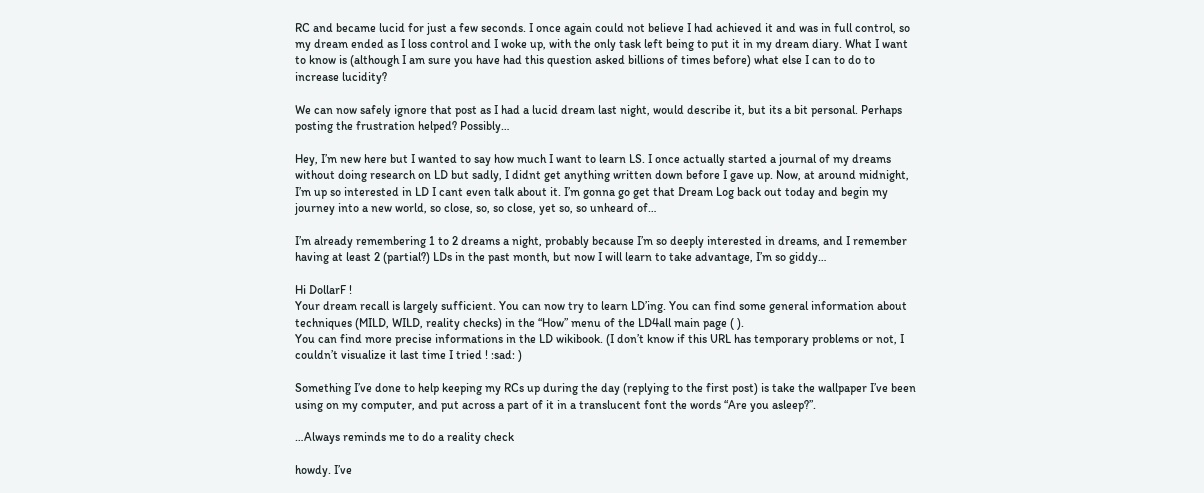RC and became lucid for just a few seconds. I once again could not believe I had achieved it and was in full control, so my dream ended as I loss control and I woke up, with the only task left being to put it in my dream diary. What I want to know is (although I am sure you have had this question asked billions of times before) what else I can to do to increase lucidity?

We can now safely ignore that post as I had a lucid dream last night, would describe it, but its a bit personal. Perhaps posting the frustration helped? Possibly…

Hey, I’m new here but I wanted to say how much I want to learn LS. I once actually started a journal of my dreams without doing research on LD but sadly, I didnt get anything written down before I gave up. Now, at around midnight, I’m up so interested in LD I cant even talk about it. I’m gonna go get that Dream Log back out today and begin my journey into a new world, so close, so, so close, yet so, so unheard of…

I’m already remembering 1 to 2 dreams a night, probably because I’m so deeply interested in dreams, and I remember having at least 2 (partial?) LDs in the past month, but now I will learn to take advantage, I’m so giddy…

Hi DollarF !
Your dream recall is largely sufficient. You can now try to learn LD’ing. You can find some general information about techniques (MILD, WILD, reality checks) in the “How” menu of the LD4all main page ( ).
You can find more precise informations in the LD wikibook. (I don’t know if this URL has temporary problems or not, I couldn’t visualize it last time I tried ! :sad: )

Something I’ve done to help keeping my RCs up during the day (replying to the first post) is take the wallpaper I’ve been using on my computer, and put across a part of it in a translucent font the words “Are you asleep?”.

…Always reminds me to do a reality check

howdy. I’ve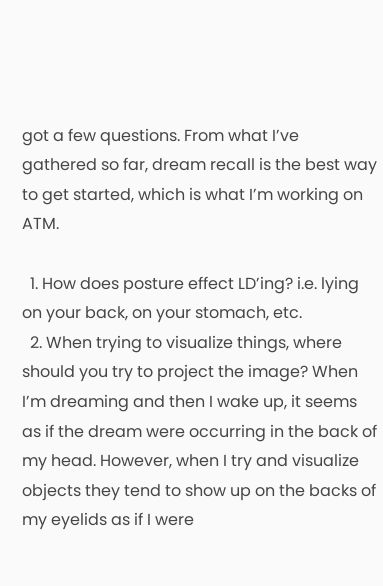got a few questions. From what I’ve gathered so far, dream recall is the best way to get started, which is what I’m working on ATM.

  1. How does posture effect LD’ing? i.e. lying on your back, on your stomach, etc.
  2. When trying to visualize things, where should you try to project the image? When I’m dreaming and then I wake up, it seems as if the dream were occurring in the back of my head. However, when I try and visualize objects they tend to show up on the backs of my eyelids as if I were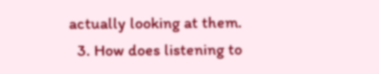actually looking at them.
  3. How does listening to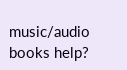music/audio books help?